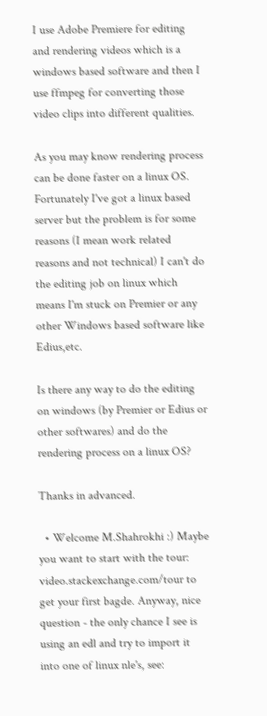I use Adobe Premiere for editing and rendering videos which is a windows based software and then I use ffmpeg for converting those video clips into different qualities.

As you may know rendering process can be done faster on a linux OS. Fortunately I've got a linux based server but the problem is for some reasons (I mean work related reasons and not technical) I can't do the editing job on linux which means I'm stuck on Premier or any other Windows based software like Edius,etc.

Is there any way to do the editing on windows (by Premier or Edius or other softwares) and do the rendering process on a linux OS?

Thanks in advanced.

  • Welcome M.Shahrokhi :) Maybe you want to start with the tour: video.stackexchange.com/tour to get your first bagde. Anyway, nice question - the only chance I see is using an edl and try to import it into one of linux nle's, see: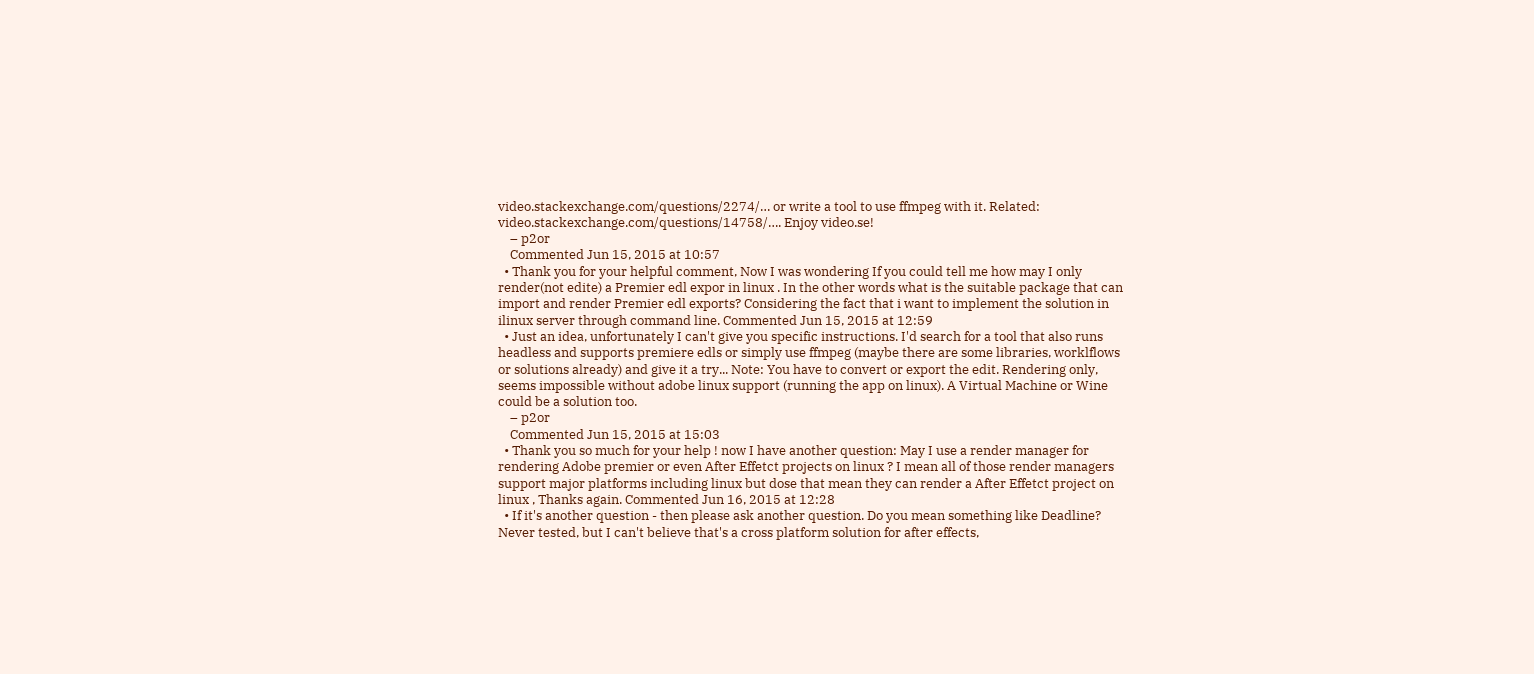video.stackexchange.com/questions/2274/… or write a tool to use ffmpeg with it. Related: video.stackexchange.com/questions/14758/…. Enjoy video.se!
    – p2or
    Commented Jun 15, 2015 at 10:57
  • Thank you for your helpful comment, Now I was wondering If you could tell me how may I only render(not edite) a Premier edl expor in linux . In the other words what is the suitable package that can import and render Premier edl exports? Considering the fact that i want to implement the solution in ilinux server through command line. Commented Jun 15, 2015 at 12:59
  • Just an idea, unfortunately I can't give you specific instructions. I'd search for a tool that also runs headless and supports premiere edls or simply use ffmpeg (maybe there are some libraries, worklflows or solutions already) and give it a try... Note: You have to convert or export the edit. Rendering only, seems impossible without adobe linux support (running the app on linux). A Virtual Machine or Wine could be a solution too.
    – p2or
    Commented Jun 15, 2015 at 15:03
  • Thank you so much for your help ! now I have another question: May I use a render manager for rendering Adobe premier or even After Effetct projects on linux ? I mean all of those render managers support major platforms including linux but dose that mean they can render a After Effetct project on linux , Thanks again. Commented Jun 16, 2015 at 12:28
  • If it's another question - then please ask another question. Do you mean something like Deadline? Never tested, but I can't believe that's a cross platform solution for after effects,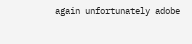again unfortunately adobe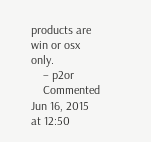products are win or osx only.
    – p2or
    Commented Jun 16, 2015 at 12:50